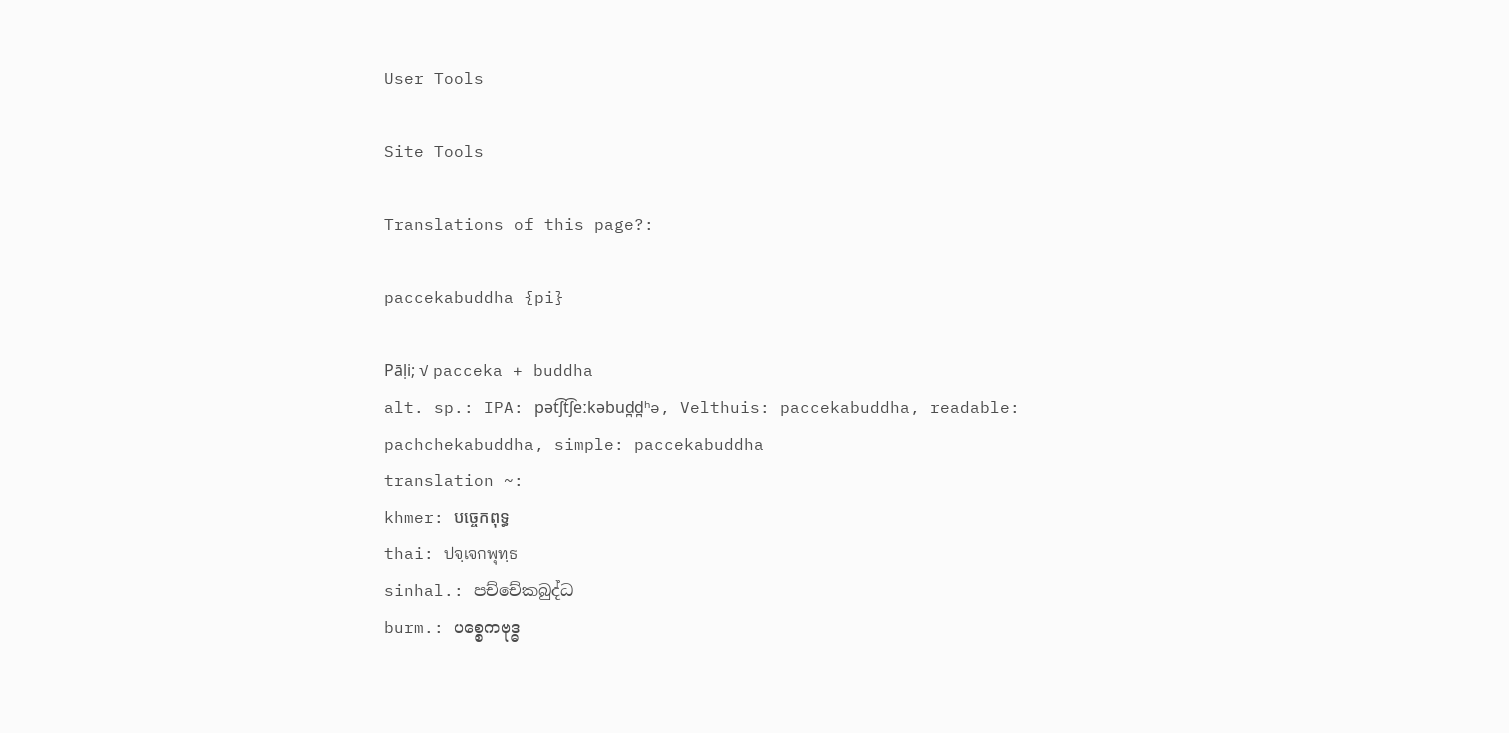User Tools

Site Tools

Translations of this page?:

paccekabuddha {pi}

Pāḷi; √ pacceka + buddha
alt. sp.: IPA: pət͡ʃt͡ʃeːkəbud̪d̪ʰə, Velthuis: paccekabuddha, readable: pachchekabuddha, simple: paccekabuddha
translation ~:
khmer: បច្ចេកពុទ្ធ
thai: ปจฺเจกพุทฺธ
sinhal.: පච්චේකබුද්ධ
burm.: ပစ္စေကဗုဒ္ဓ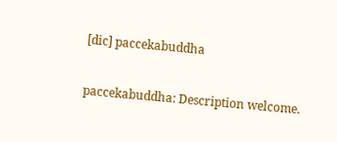[dic] paccekabuddha

paccekabuddha: Description welcome.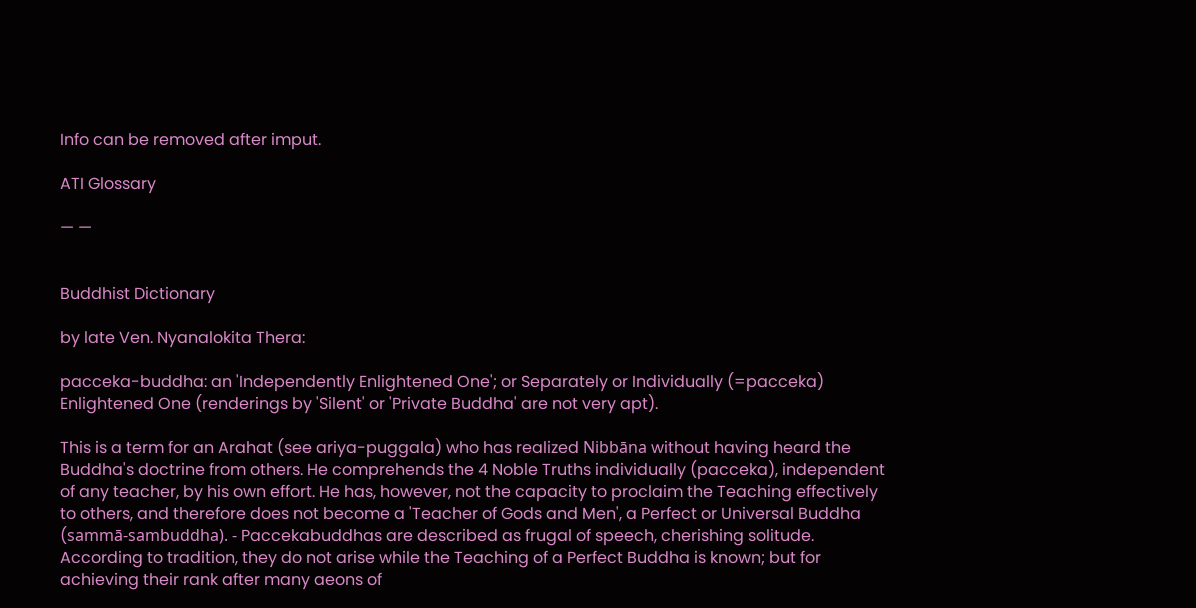Info can be removed after imput.

ATI Glossary

— —


Buddhist Dictionary

by late Ven. Nyanalokita Thera:

pacceka-buddha: an 'Independently Enlightened One'; or Separately or Individually (=pacceka) Enlightened One (renderings by 'Silent' or 'Private Buddha' are not very apt).

This is a term for an Arahat (see ariya-puggala) who has realized Nibbāna without having heard the Buddha's doctrine from others. He comprehends the 4 Noble Truths individually (pacceka), independent of any teacher, by his own effort. He has, however, not the capacity to proclaim the Teaching effectively to others, and therefore does not become a 'Teacher of Gods and Men', a Perfect or Universal Buddha (sammā-sambuddha). - Paccekabuddhas are described as frugal of speech, cherishing solitude. According to tradition, they do not arise while the Teaching of a Perfect Buddha is known; but for achieving their rank after many aeons of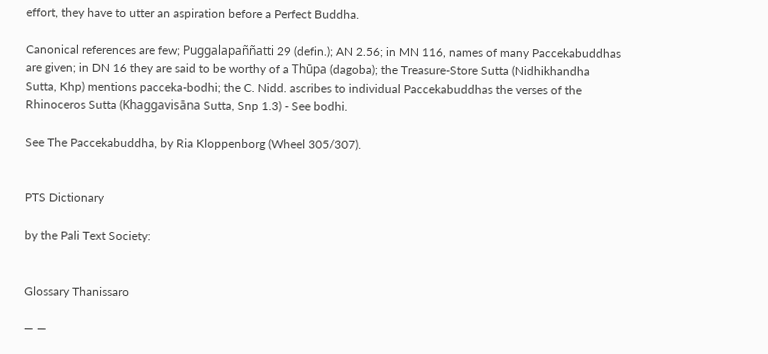effort, they have to utter an aspiration before a Perfect Buddha.

Canonical references are few; Puggalapaññatti 29 (defin.); AN 2.56; in MN 116, names of many Paccekabuddhas are given; in DN 16 they are said to be worthy of a Thūpa (dagoba); the Treasure-Store Sutta (Nidhikhandha Sutta, Khp) mentions pacceka-bodhi; the C. Nidd. ascribes to individual Paccekabuddhas the verses of the Rhinoceros Sutta (Khaggavisāna Sutta, Snp 1.3) - See bodhi.

See The Paccekabuddha, by Ria Kloppenborg (Wheel 305/307).


PTS Dictionary

by the Pali Text Society:


Glossary Thanissaro

— —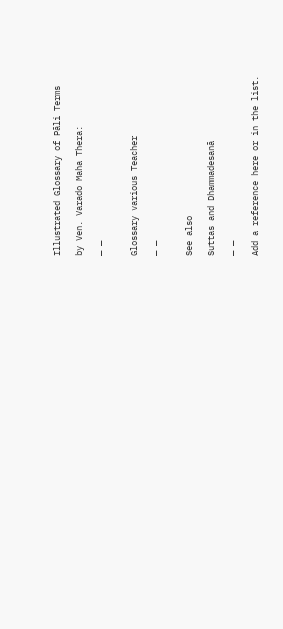Illustrated Glossary of Pāli Terms

by Ven. Varado Maha Thera:

— —


Glossary various Teacher

— —


See also

Suttas and Dhammadesanā

— —

Add a reference here or in the list.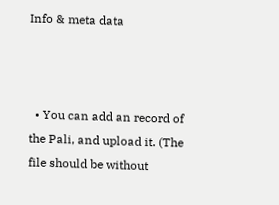Info & meta data



  • You can add an record of the Pali, and upload it. (The file should be without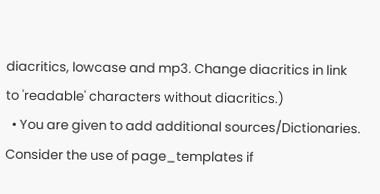diacritics, lowcase and mp3. Change diacritics in link to 'readable' characters without diacritics.)
  • You are given to add additional sources/Dictionaries. Consider the use of page_templates if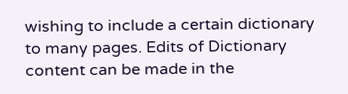wishing to include a certain dictionary to many pages. Edits of Dictionary content can be made in the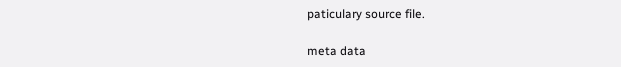paticulary source file.

meta data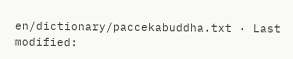en/dictionary/paccekabuddha.txt · Last modified: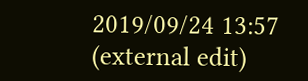2019/09/24 13:57 (external edit)